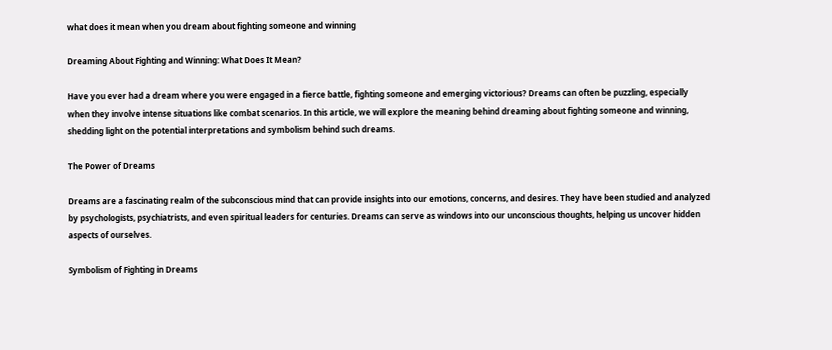what does it mean when you dream about fighting someone and winning

Dreaming About Fighting and Winning: What Does It Mean?

Have you ever had a dream where you were engaged in a fierce battle, fighting someone and emerging victorious? Dreams can often be puzzling, especially when they involve intense situations like combat scenarios. In this article, we will explore the meaning behind dreaming about fighting someone and winning, shedding light on the potential interpretations and symbolism behind such dreams.

The Power of Dreams

Dreams are a fascinating realm of the subconscious mind that can provide insights into our emotions, concerns, and desires. They have been studied and analyzed by psychologists, psychiatrists, and even spiritual leaders for centuries. Dreams can serve as windows into our unconscious thoughts, helping us uncover hidden aspects of ourselves.

Symbolism of Fighting in Dreams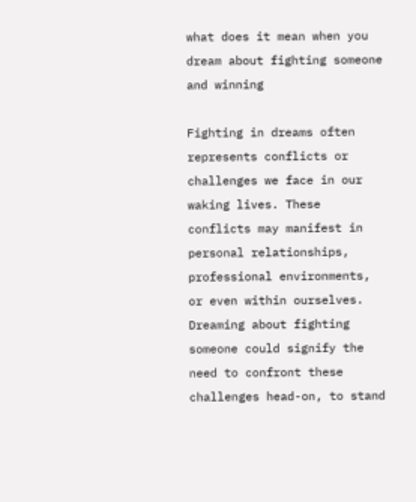what does it mean when you dream about fighting someone and winning

Fighting in dreams often represents conflicts or challenges we face in our waking lives. These conflicts may manifest in personal relationships, professional environments, or even within ourselves. Dreaming about fighting someone could signify the need to confront these challenges head-on, to stand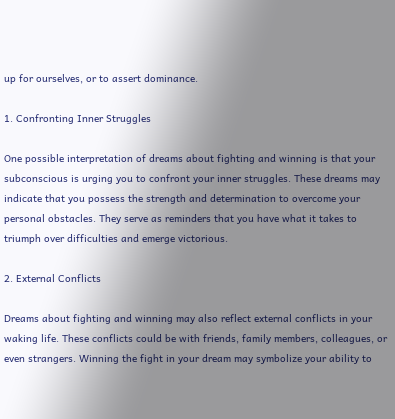up for ourselves, or to assert dominance.

1. Confronting Inner Struggles

One possible interpretation of dreams about fighting and winning is that your subconscious is urging you to confront your inner struggles. These dreams may indicate that you possess the strength and determination to overcome your personal obstacles. They serve as reminders that you have what it takes to triumph over difficulties and emerge victorious.

2. External Conflicts

Dreams about fighting and winning may also reflect external conflicts in your waking life. These conflicts could be with friends, family members, colleagues, or even strangers. Winning the fight in your dream may symbolize your ability to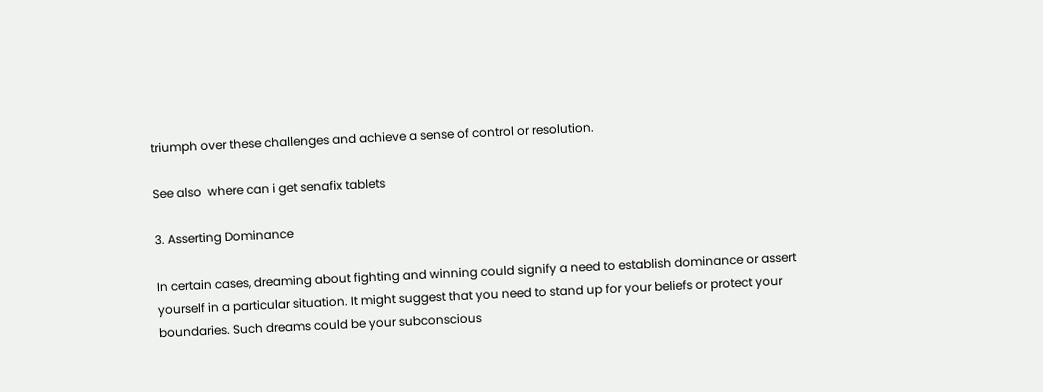triumph over these challenges and achieve a sense of control or resolution.

See also  where can i get senafix tablets

3. Asserting Dominance

In certain cases, dreaming about fighting and winning could signify a need to establish dominance or assert yourself in a particular situation. It might suggest that you need to stand up for your beliefs or protect your boundaries. Such dreams could be your subconscious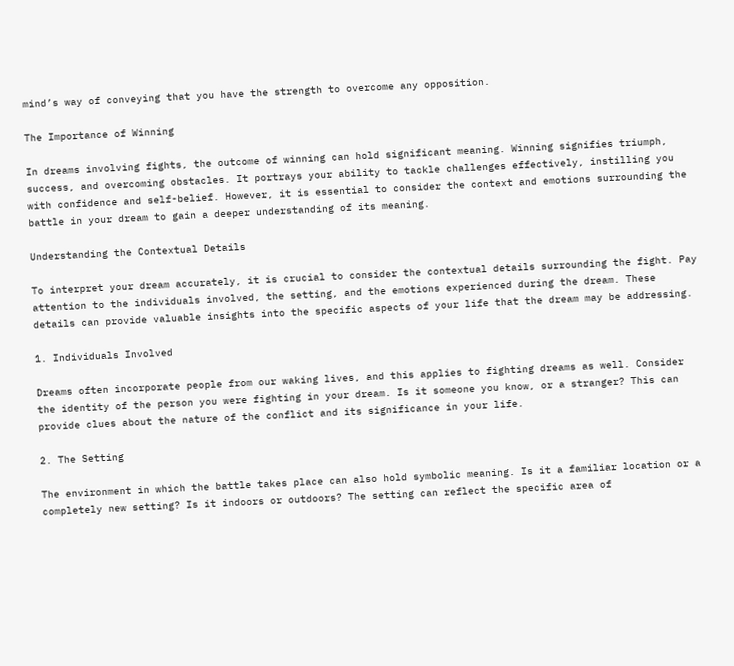mind’s way of conveying that you have the strength to overcome any opposition.

The Importance of Winning

In dreams involving fights, the outcome of winning can hold significant meaning. Winning signifies triumph, success, and overcoming obstacles. It portrays your ability to tackle challenges effectively, instilling you with confidence and self-belief. However, it is essential to consider the context and emotions surrounding the battle in your dream to gain a deeper understanding of its meaning.

Understanding the Contextual Details

To interpret your dream accurately, it is crucial to consider the contextual details surrounding the fight. Pay attention to the individuals involved, the setting, and the emotions experienced during the dream. These details can provide valuable insights into the specific aspects of your life that the dream may be addressing.

1. Individuals Involved

Dreams often incorporate people from our waking lives, and this applies to fighting dreams as well. Consider the identity of the person you were fighting in your dream. Is it someone you know, or a stranger? This can provide clues about the nature of the conflict and its significance in your life.

2. The Setting

The environment in which the battle takes place can also hold symbolic meaning. Is it a familiar location or a completely new setting? Is it indoors or outdoors? The setting can reflect the specific area of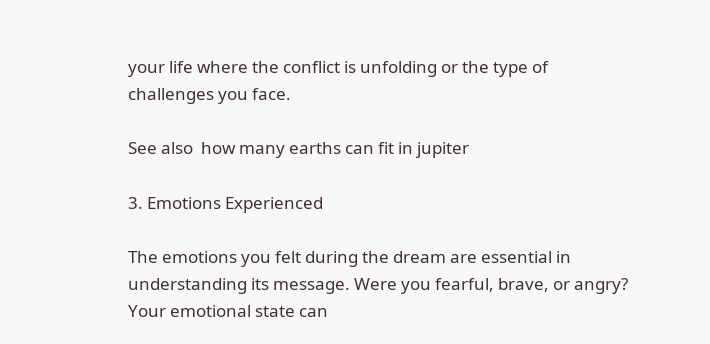your life where the conflict is unfolding or the type of challenges you face.

See also  how many earths can fit in jupiter

3. Emotions Experienced

The emotions you felt during the dream are essential in understanding its message. Were you fearful, brave, or angry? Your emotional state can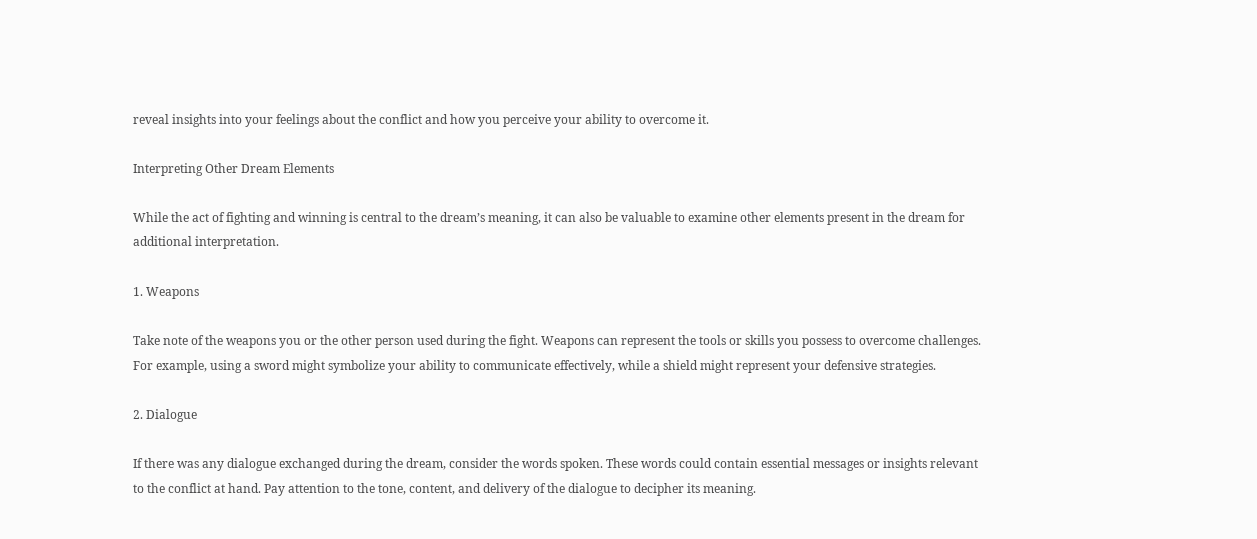reveal insights into your feelings about the conflict and how you perceive your ability to overcome it.

Interpreting Other Dream Elements

While the act of fighting and winning is central to the dream’s meaning, it can also be valuable to examine other elements present in the dream for additional interpretation.

1. Weapons

Take note of the weapons you or the other person used during the fight. Weapons can represent the tools or skills you possess to overcome challenges. For example, using a sword might symbolize your ability to communicate effectively, while a shield might represent your defensive strategies.

2. Dialogue

If there was any dialogue exchanged during the dream, consider the words spoken. These words could contain essential messages or insights relevant to the conflict at hand. Pay attention to the tone, content, and delivery of the dialogue to decipher its meaning.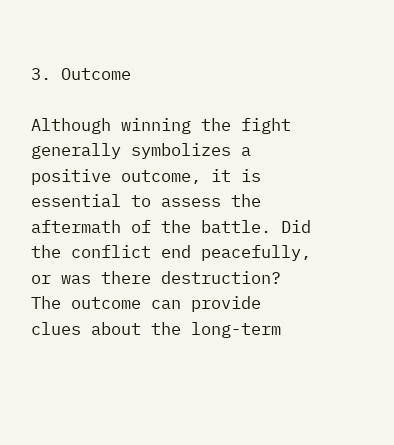3. Outcome

Although winning the fight generally symbolizes a positive outcome, it is essential to assess the aftermath of the battle. Did the conflict end peacefully, or was there destruction? The outcome can provide clues about the long-term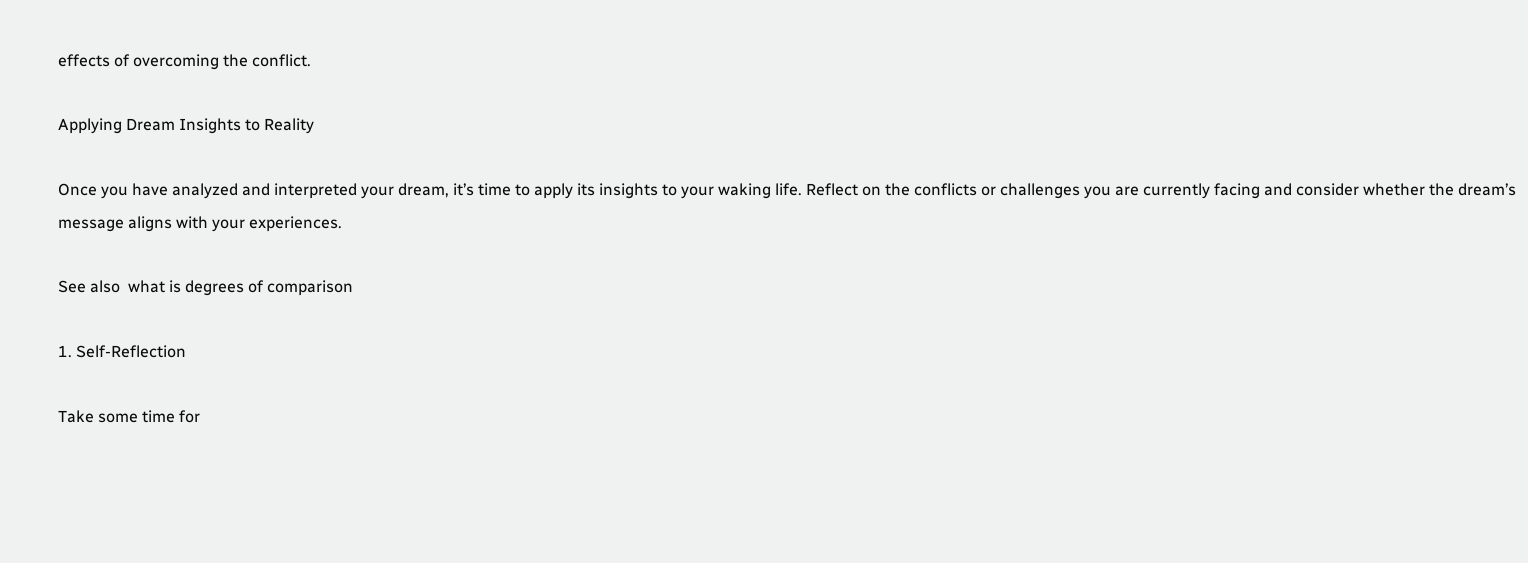effects of overcoming the conflict.

Applying Dream Insights to Reality

Once you have analyzed and interpreted your dream, it’s time to apply its insights to your waking life. Reflect on the conflicts or challenges you are currently facing and consider whether the dream’s message aligns with your experiences.

See also  what is degrees of comparison

1. Self-Reflection

Take some time for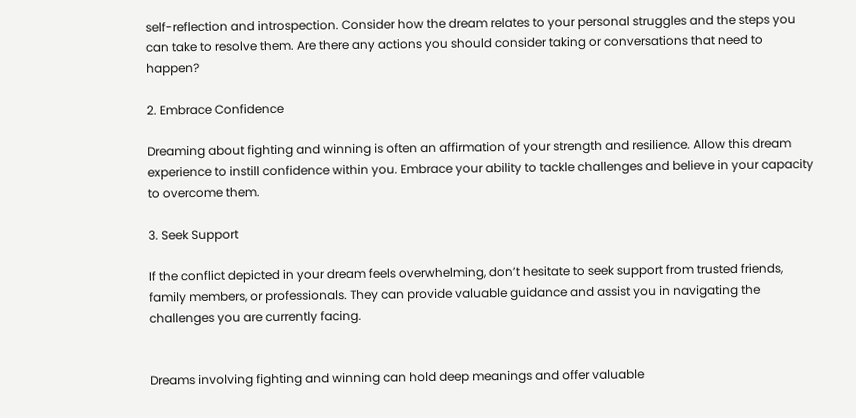self-reflection and introspection. Consider how the dream relates to your personal struggles and the steps you can take to resolve them. Are there any actions you should consider taking or conversations that need to happen?

2. Embrace Confidence

Dreaming about fighting and winning is often an affirmation of your strength and resilience. Allow this dream experience to instill confidence within you. Embrace your ability to tackle challenges and believe in your capacity to overcome them.

3. Seek Support

If the conflict depicted in your dream feels overwhelming, don’t hesitate to seek support from trusted friends, family members, or professionals. They can provide valuable guidance and assist you in navigating the challenges you are currently facing.


Dreams involving fighting and winning can hold deep meanings and offer valuable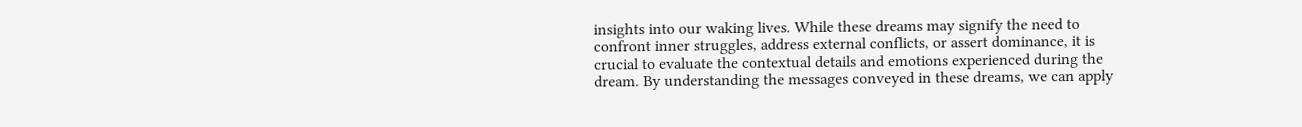insights into our waking lives. While these dreams may signify the need to confront inner struggles, address external conflicts, or assert dominance, it is crucial to evaluate the contextual details and emotions experienced during the dream. By understanding the messages conveyed in these dreams, we can apply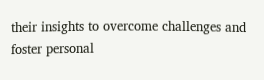their insights to overcome challenges and foster personal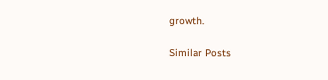growth.

Similar Posts